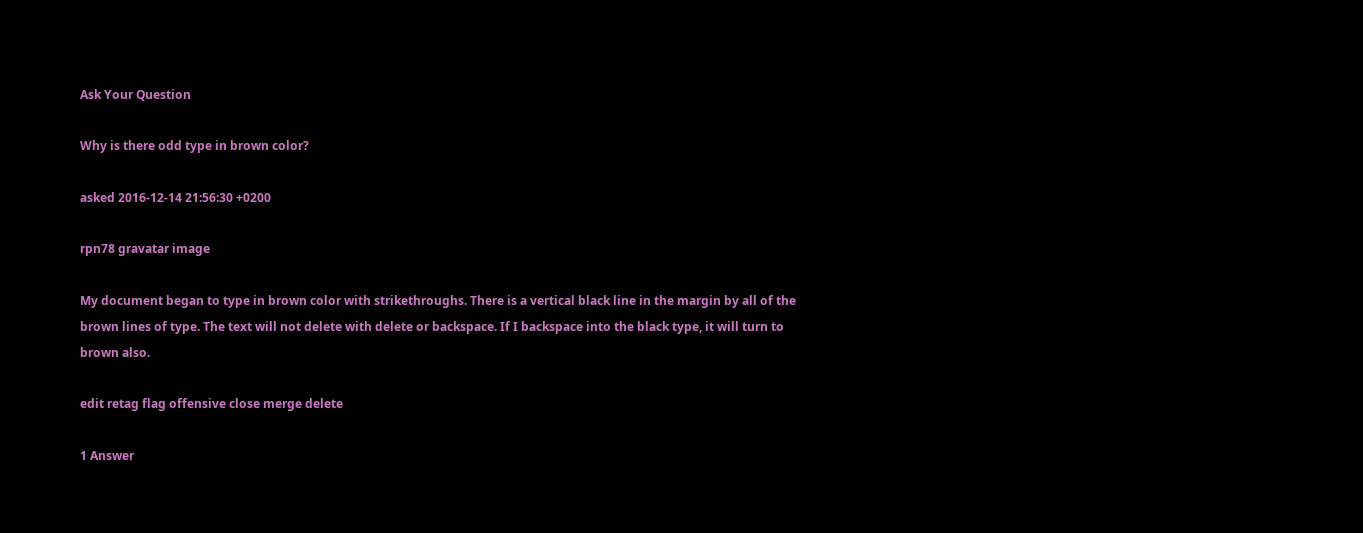Ask Your Question

Why is there odd type in brown color?

asked 2016-12-14 21:56:30 +0200

rpn78 gravatar image

My document began to type in brown color with strikethroughs. There is a vertical black line in the margin by all of the brown lines of type. The text will not delete with delete or backspace. If I backspace into the black type, it will turn to brown also.

edit retag flag offensive close merge delete

1 Answer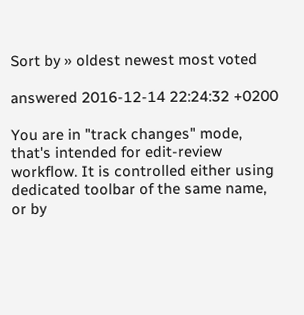Sort by » oldest newest most voted

answered 2016-12-14 22:24:32 +0200

You are in "track changes" mode, that's intended for edit-review workflow. It is controlled either using dedicated toolbar of the same name, or by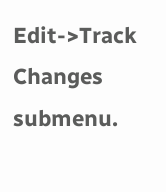Edit->Track Changes submenu.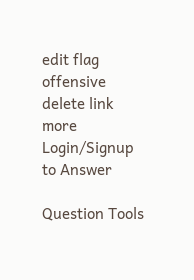edit flag offensive delete link more
Login/Signup to Answer

Question Tools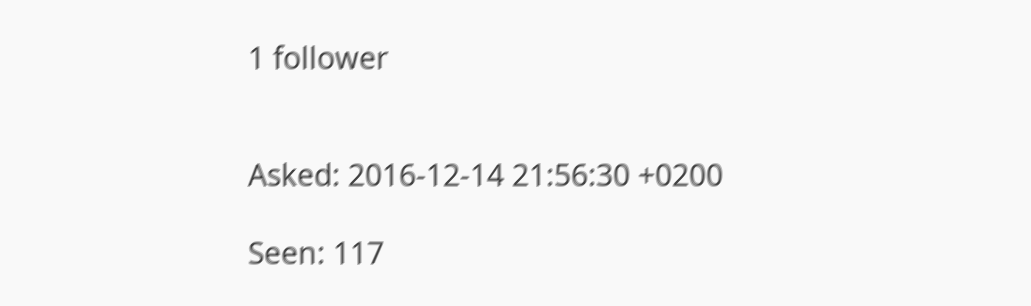1 follower


Asked: 2016-12-14 21:56:30 +0200

Seen: 117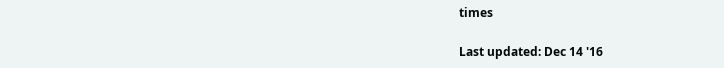times

Last updated: Dec 14 '16